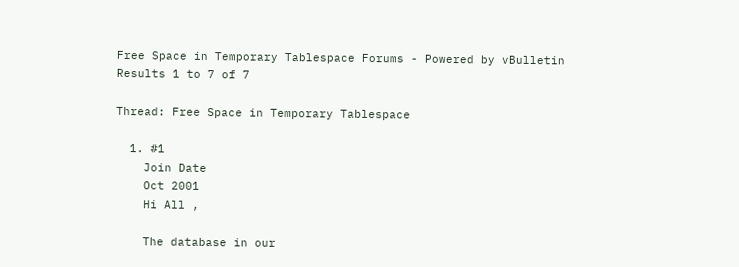Free Space in Temporary Tablespace Forums - Powered by vBulletin
Results 1 to 7 of 7

Thread: Free Space in Temporary Tablespace

  1. #1
    Join Date
    Oct 2001
    Hi All ,

    The database in our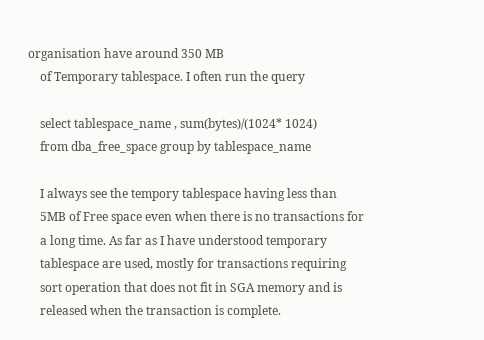organisation have around 350 MB
    of Temporary tablespace. I often run the query

    select tablespace_name , sum(bytes)/(1024* 1024)
    from dba_free_space group by tablespace_name

    I always see the tempory tablespace having less than
    5MB of Free space even when there is no transactions for
    a long time. As far as I have understood temporary
    tablespace are used, mostly for transactions requiring
    sort operation that does not fit in SGA memory and is
    released when the transaction is complete.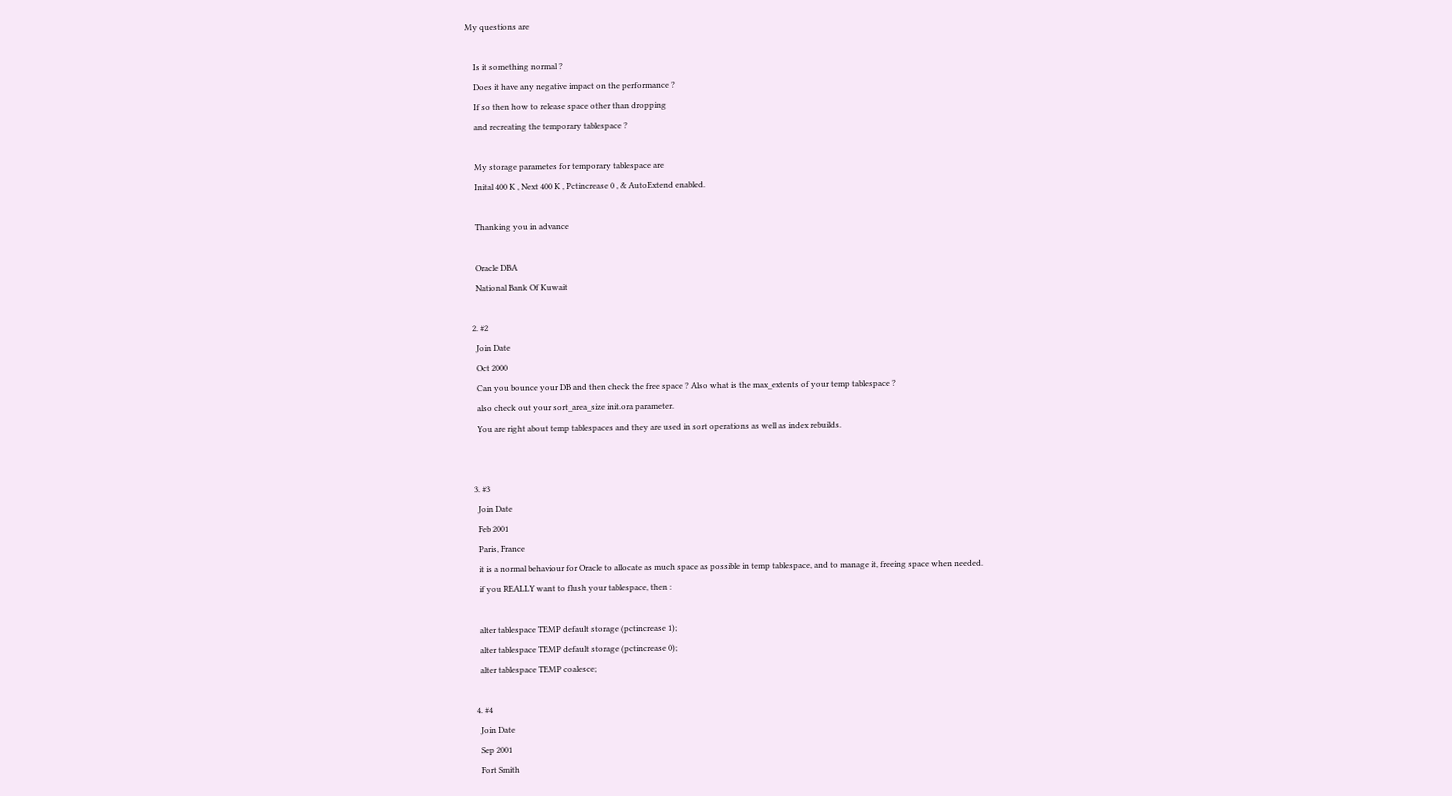My questions are

    Is it something normal ?
    Does it have any negative impact on the performance ?
    If so then how to release space other than dropping
    and recreating the temporary tablespace ?

    My storage parametes for temporary tablespace are
    Inital 400 K , Next 400 K , Pctincrease 0 , & AutoExtend enabled.

    Thanking you in advance

    Oracle DBA
    National Bank Of Kuwait

  2. #2
    Join Date
    Oct 2000
    Can you bounce your DB and then check the free space ? Also what is the max_extents of your temp tablespace ?
    also check out your sort_area_size init.ora parameter.
    You are right about temp tablespaces and they are used in sort operations as well as index rebuilds.


  3. #3
    Join Date
    Feb 2001
    Paris, France
    it is a normal behaviour for Oracle to allocate as much space as possible in temp tablespace, and to manage it, freeing space when needed.
    if you REALLY want to flush your tablespace, then :

    alter tablespace TEMP default storage (pctincrease 1);
    alter tablespace TEMP default storage (pctincrease 0);
    alter tablespace TEMP coalesce;

  4. #4
    Join Date
    Sep 2001
    Fort Smith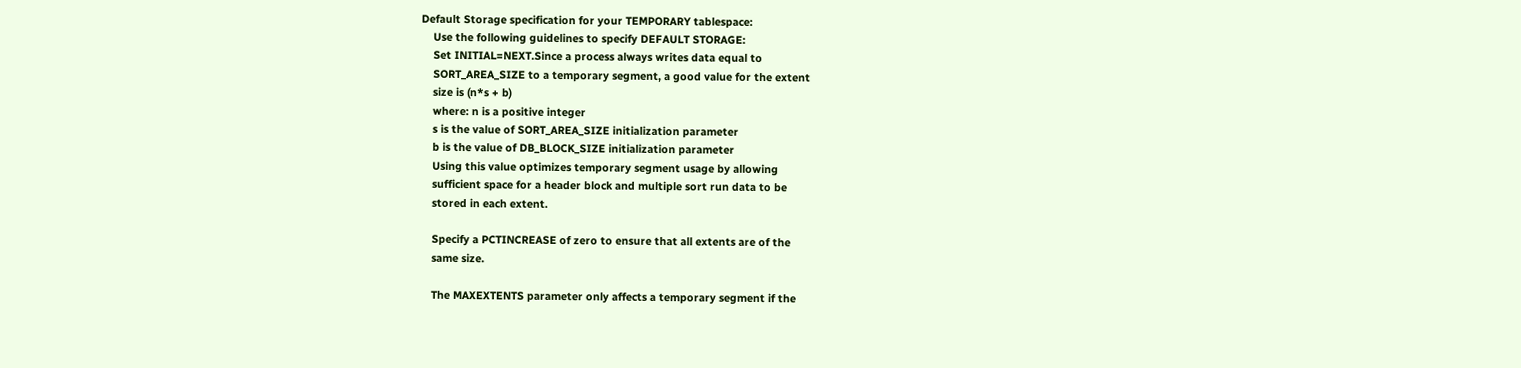Default Storage specification for your TEMPORARY tablespace:
    Use the following guidelines to specify DEFAULT STORAGE:
    Set INITIAL=NEXT.Since a process always writes data equal to
    SORT_AREA_SIZE to a temporary segment, a good value for the extent
    size is (n*s + b)
    where: n is a positive integer
    s is the value of SORT_AREA_SIZE initialization parameter
    b is the value of DB_BLOCK_SIZE initialization parameter
    Using this value optimizes temporary segment usage by allowing
    sufficient space for a header block and multiple sort run data to be
    stored in each extent.

    Specify a PCTINCREASE of zero to ensure that all extents are of the
    same size.

    The MAXEXTENTS parameter only affects a temporary segment if the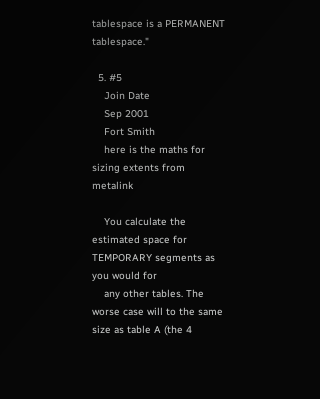tablespace is a PERMANENT tablespace."

  5. #5
    Join Date
    Sep 2001
    Fort Smith
    here is the maths for sizing extents from metalink

    You calculate the estimated space for TEMPORARY segments as you would for
    any other tables. The worse case will to the same size as table A (the 4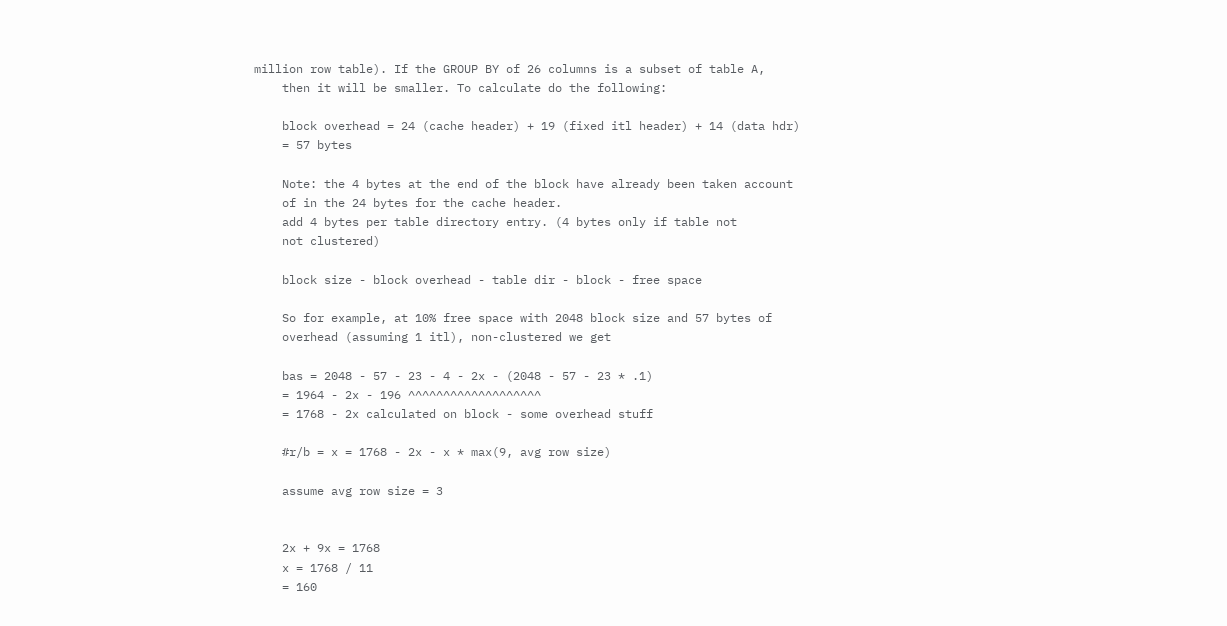million row table). If the GROUP BY of 26 columns is a subset of table A,
    then it will be smaller. To calculate do the following:

    block overhead = 24 (cache header) + 19 (fixed itl header) + 14 (data hdr)
    = 57 bytes

    Note: the 4 bytes at the end of the block have already been taken account
    of in the 24 bytes for the cache header.
    add 4 bytes per table directory entry. (4 bytes only if table not
    not clustered)

    block size - block overhead - table dir - block - free space

    So for example, at 10% free space with 2048 block size and 57 bytes of
    overhead (assuming 1 itl), non-clustered we get

    bas = 2048 - 57 - 23 - 4 - 2x - (2048 - 57 - 23 * .1)
    = 1964 - 2x - 196 ^^^^^^^^^^^^^^^^^^^
    = 1768 - 2x calculated on block - some overhead stuff

    #r/b = x = 1768 - 2x - x * max(9, avg row size)

    assume avg row size = 3


    2x + 9x = 1768
    x = 1768 / 11
    = 160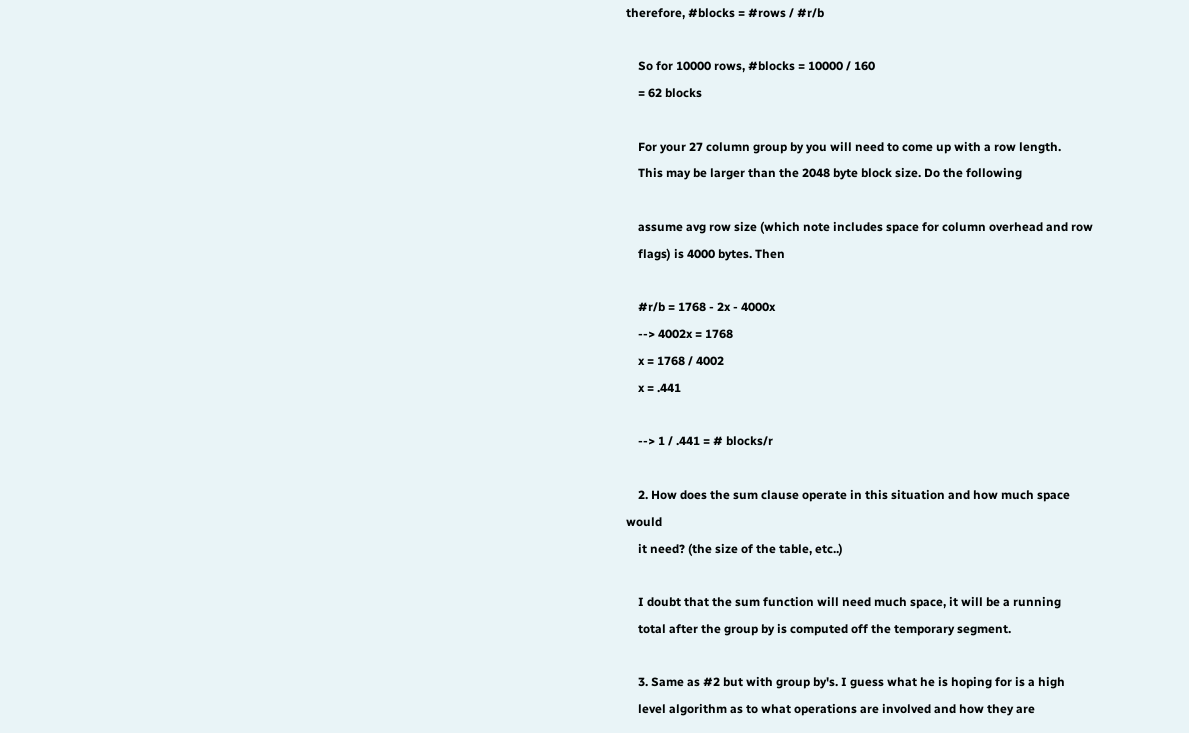therefore, #blocks = #rows / #r/b

    So for 10000 rows, #blocks = 10000 / 160
    = 62 blocks

    For your 27 column group by you will need to come up with a row length.
    This may be larger than the 2048 byte block size. Do the following

    assume avg row size (which note includes space for column overhead and row
    flags) is 4000 bytes. Then

    #r/b = 1768 - 2x - 4000x
    --> 4002x = 1768
    x = 1768 / 4002
    x = .441

    --> 1 / .441 = # blocks/r

    2. How does the sum clause operate in this situation and how much space would
    it need? (the size of the table, etc..)

    I doubt that the sum function will need much space, it will be a running
    total after the group by is computed off the temporary segment.

    3. Same as #2 but with group by's. I guess what he is hoping for is a high
    level algorithm as to what operations are involved and how they are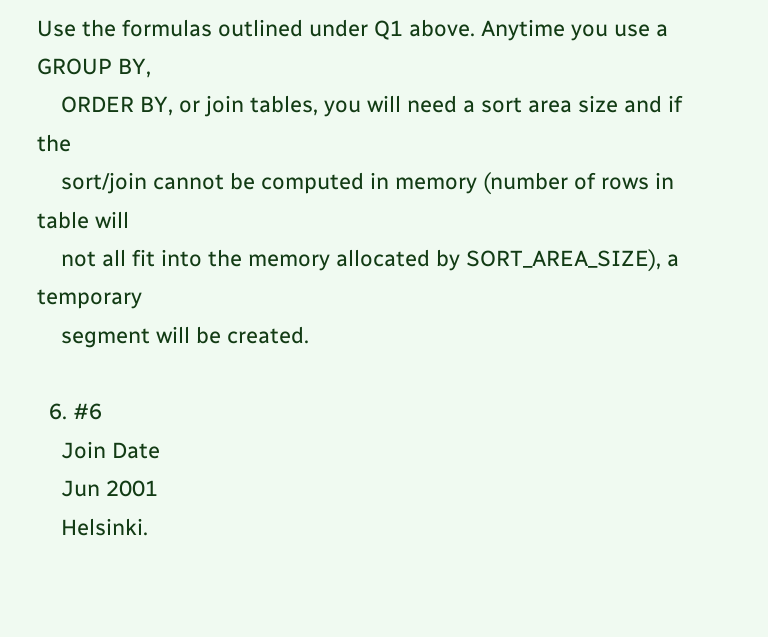Use the formulas outlined under Q1 above. Anytime you use a GROUP BY,
    ORDER BY, or join tables, you will need a sort area size and if the
    sort/join cannot be computed in memory (number of rows in table will
    not all fit into the memory allocated by SORT_AREA_SIZE), a temporary
    segment will be created.

  6. #6
    Join Date
    Jun 2001
    Helsinki.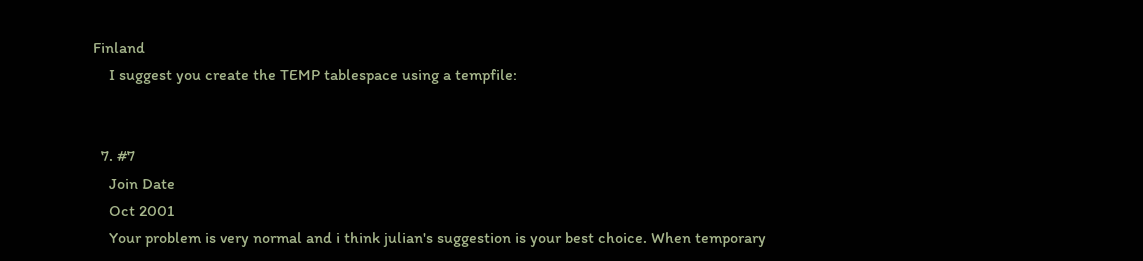Finland
    I suggest you create the TEMP tablespace using a tempfile:


  7. #7
    Join Date
    Oct 2001
    Your problem is very normal and i think julian's suggestion is your best choice. When temporary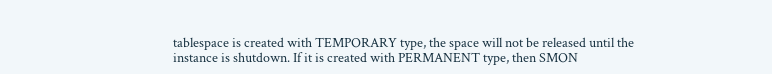tablespace is created with TEMPORARY type, the space will not be released until the instance is shutdown. If it is created with PERMANENT type, then SMON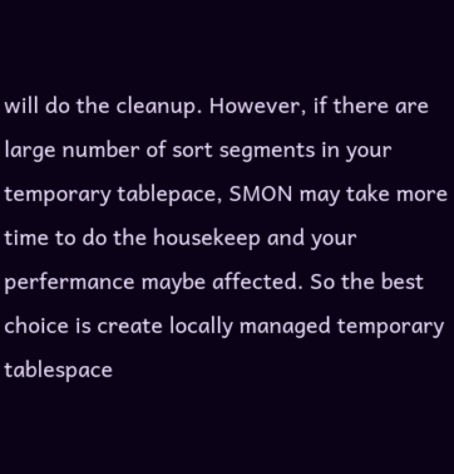will do the cleanup. However, if there are large number of sort segments in your temporary tablepace, SMON may take more time to do the housekeep and your perfermance maybe affected. So the best choice is create locally managed temporary tablespace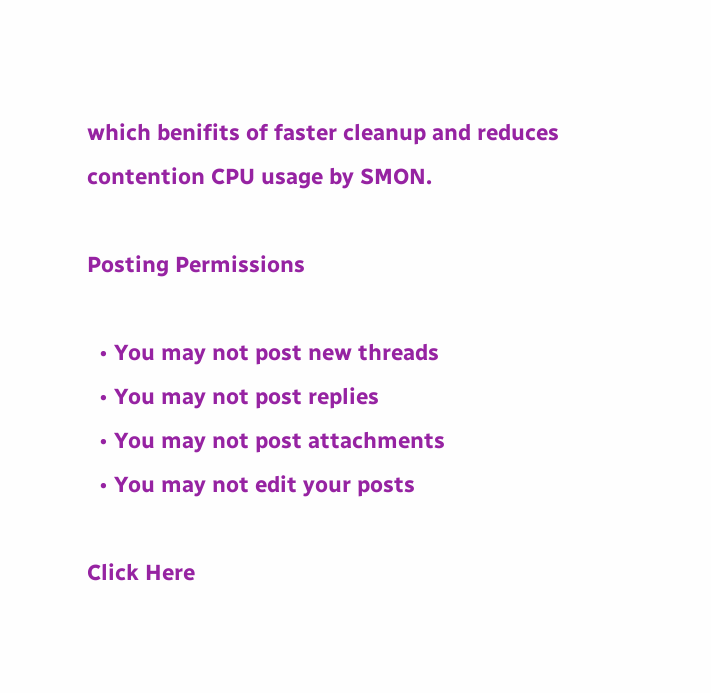which benifits of faster cleanup and reduces contention CPU usage by SMON.

Posting Permissions

  • You may not post new threads
  • You may not post replies
  • You may not post attachments
  • You may not edit your posts

Click Here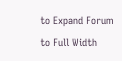to Expand Forum to Full Width